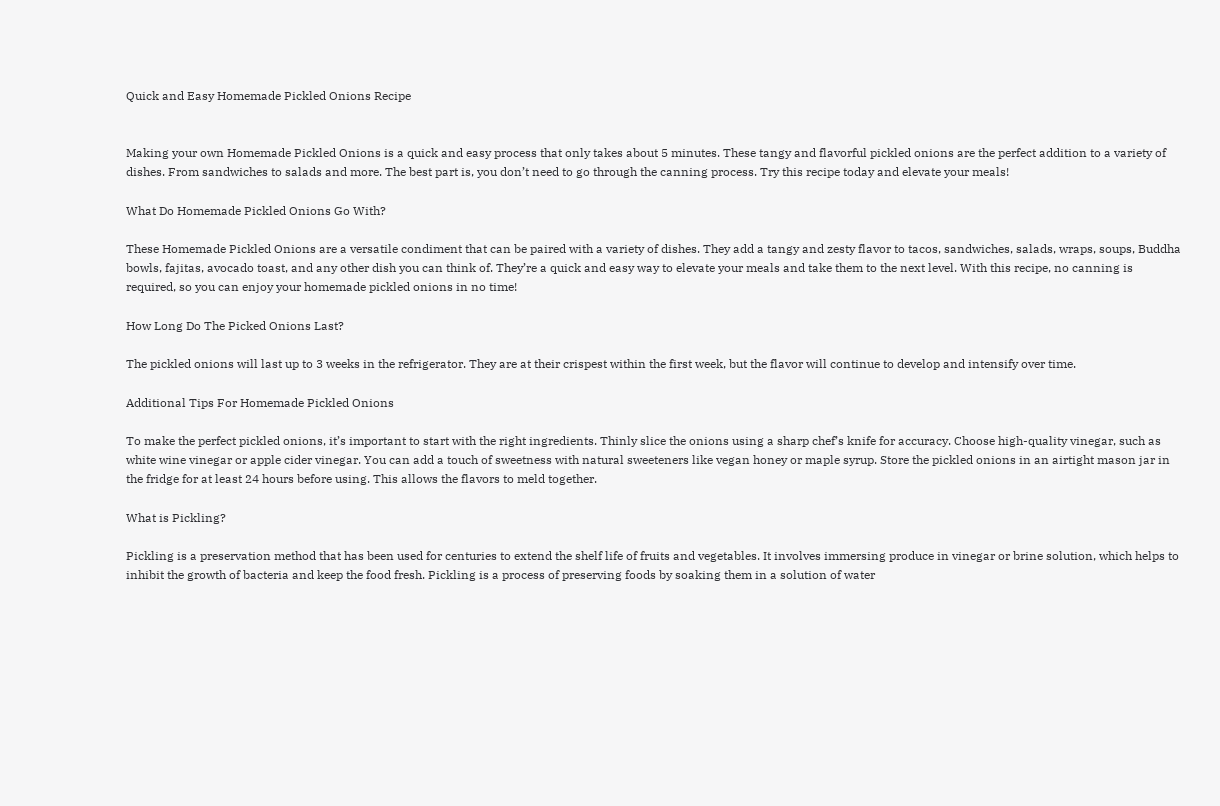Quick and Easy Homemade Pickled Onions Recipe


Making your own Homemade Pickled Onions is a quick and easy process that only takes about 5 minutes. These tangy and flavorful pickled onions are the perfect addition to a variety of dishes. From sandwiches to salads and more. The best part is, you don’t need to go through the canning process. Try this recipe today and elevate your meals!

What Do Homemade Pickled Onions Go With?

These Homemade Pickled Onions are a versatile condiment that can be paired with a variety of dishes. They add a tangy and zesty flavor to tacos, sandwiches, salads, wraps, soups, Buddha bowls, fajitas, avocado toast, and any other dish you can think of. They’re a quick and easy way to elevate your meals and take them to the next level. With this recipe, no canning is required, so you can enjoy your homemade pickled onions in no time!

How Long Do The Picked Onions Last?

The pickled onions will last up to 3 weeks in the refrigerator. They are at their crispest within the first week, but the flavor will continue to develop and intensify over time.

Additional Tips For Homemade Pickled Onions

To make the perfect pickled onions, it’s important to start with the right ingredients. Thinly slice the onions using a sharp chef’s knife for accuracy. Choose high-quality vinegar, such as white wine vinegar or apple cider vinegar. You can add a touch of sweetness with natural sweeteners like vegan honey or maple syrup. Store the pickled onions in an airtight mason jar in the fridge for at least 24 hours before using. This allows the flavors to meld together.

What is Pickling?

Pickling is a preservation method that has been used for centuries to extend the shelf life of fruits and vegetables. It involves immersing produce in vinegar or brine solution, which helps to inhibit the growth of bacteria and keep the food fresh. Pickling is a process of preserving foods by soaking them in a solution of water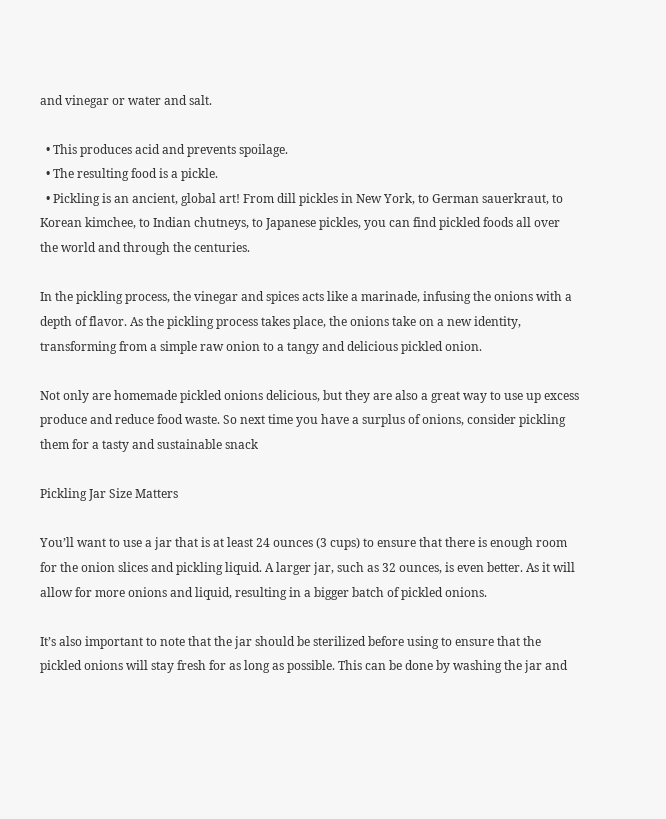and vinegar or water and salt.

  • This produces acid and prevents spoilage.
  • The resulting food is a pickle.
  • Pickling is an ancient, global art! From dill pickles in New York, to German sauerkraut, to Korean kimchee, to Indian chutneys, to Japanese pickles, you can find pickled foods all over the world and through the centuries.

In the pickling process, the vinegar and spices acts like a marinade, infusing the onions with a depth of flavor. As the pickling process takes place, the onions take on a new identity, transforming from a simple raw onion to a tangy and delicious pickled onion.

Not only are homemade pickled onions delicious, but they are also a great way to use up excess produce and reduce food waste. So next time you have a surplus of onions, consider pickling them for a tasty and sustainable snack

Pickling Jar Size Matters

You’ll want to use a jar that is at least 24 ounces (3 cups) to ensure that there is enough room for the onion slices and pickling liquid. A larger jar, such as 32 ounces, is even better. As it will allow for more onions and liquid, resulting in a bigger batch of pickled onions.

It’s also important to note that the jar should be sterilized before using to ensure that the pickled onions will stay fresh for as long as possible. This can be done by washing the jar and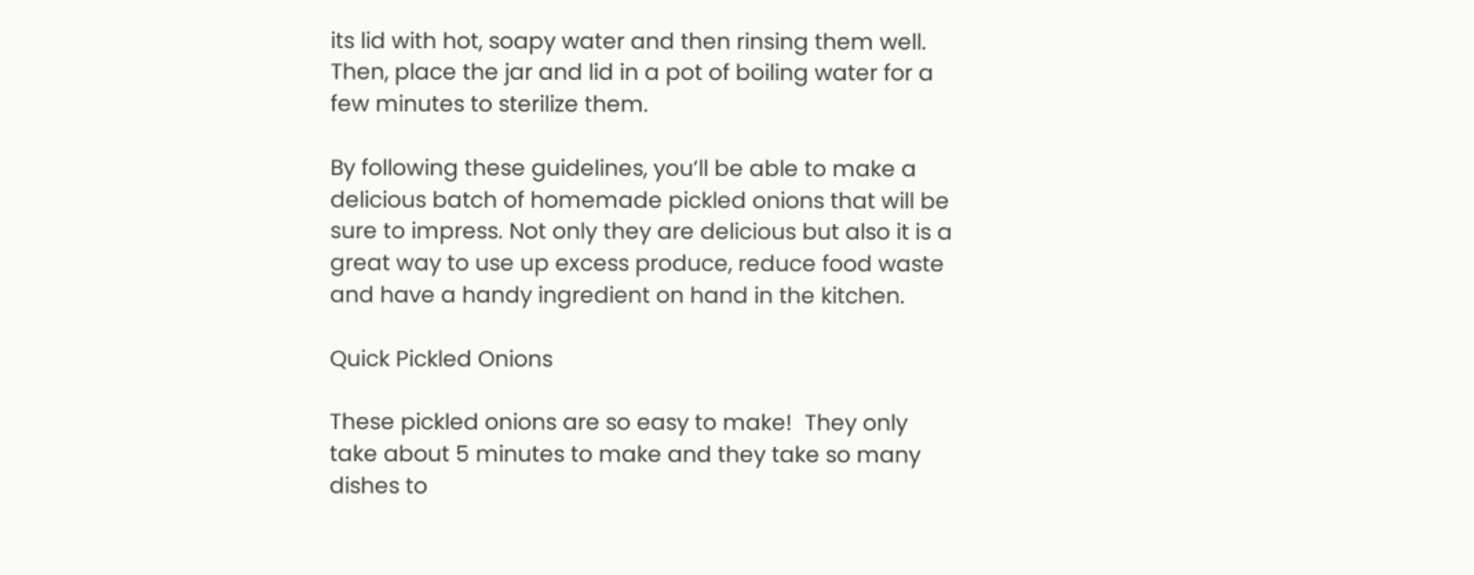its lid with hot, soapy water and then rinsing them well. Then, place the jar and lid in a pot of boiling water for a few minutes to sterilize them.

By following these guidelines, you’ll be able to make a delicious batch of homemade pickled onions that will be sure to impress. Not only they are delicious but also it is a great way to use up excess produce, reduce food waste and have a handy ingredient on hand in the kitchen.

Quick Pickled Onions

These pickled onions are so easy to make!  They only take about 5 minutes to make and they take so many dishes to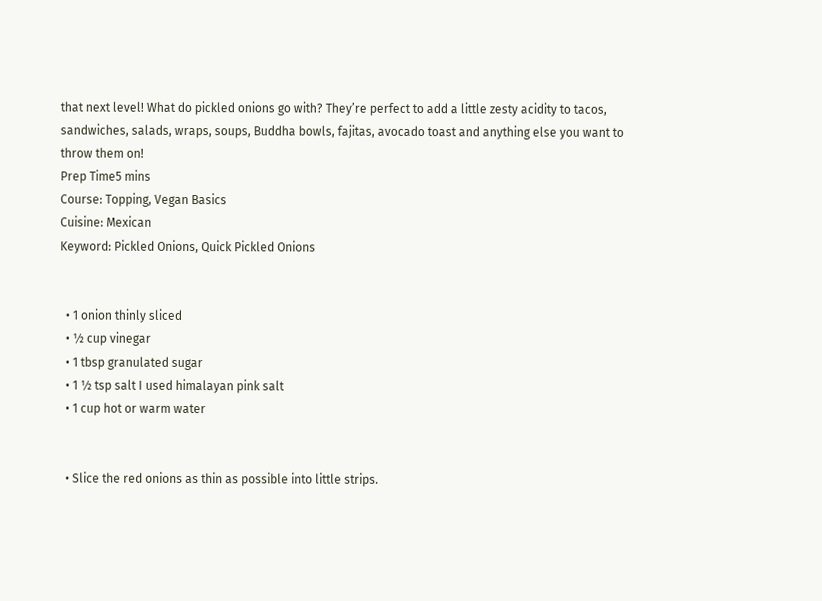that next level! What do pickled onions go with? They’re perfect to add a little zesty acidity to tacos, sandwiches, salads, wraps, soups, Buddha bowls, fajitas, avocado toast and anything else you want to throw them on!
Prep Time5 mins
Course: Topping, Vegan Basics
Cuisine: Mexican
Keyword: Pickled Onions, Quick Pickled Onions


  • 1 onion thinly sliced
  • ½ cup vinegar
  • 1 tbsp granulated sugar
  • 1 ½ tsp salt I used himalayan pink salt
  • 1 cup hot or warm water


  • Slice the red onions as thin as possible into little strips.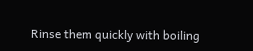Rinse them quickly with boiling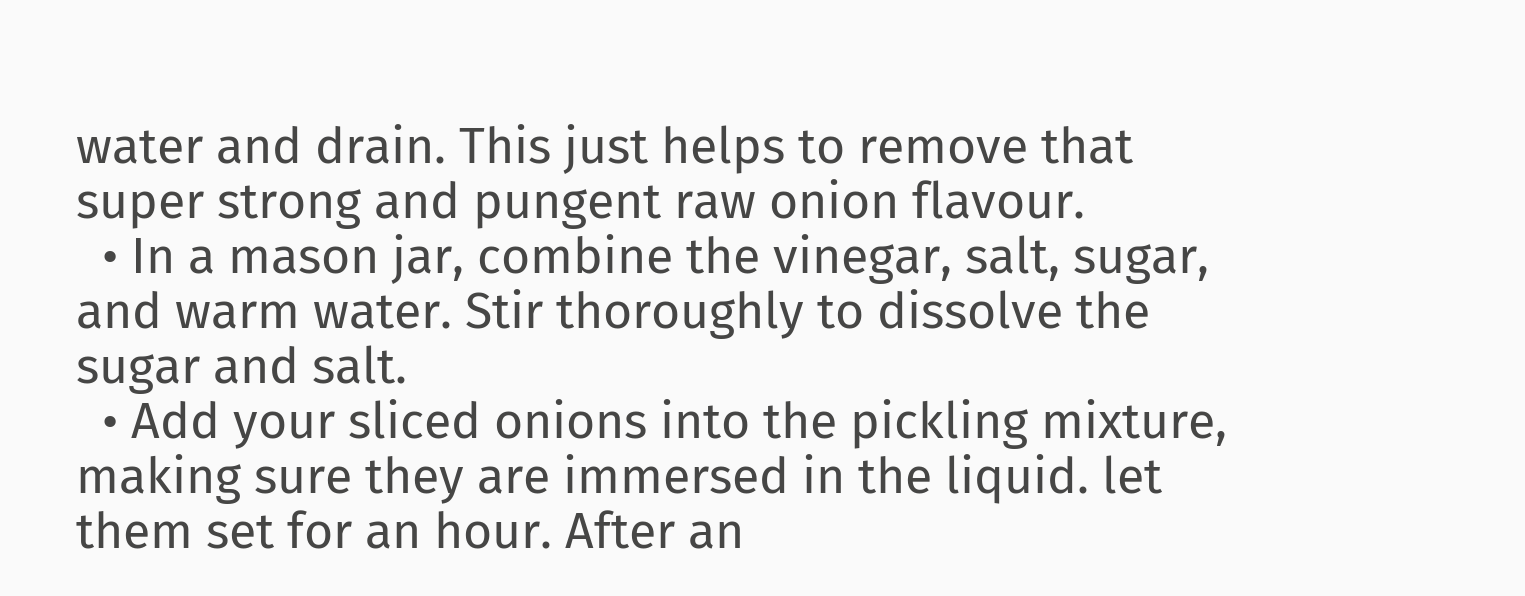water and drain. This just helps to remove that super strong and pungent raw onion flavour.
  • In a mason jar, combine the vinegar, salt, sugar, and warm water. Stir thoroughly to dissolve the sugar and salt.
  • Add your sliced onions into the pickling mixture, making sure they are immersed in the liquid. let them set for an hour. After an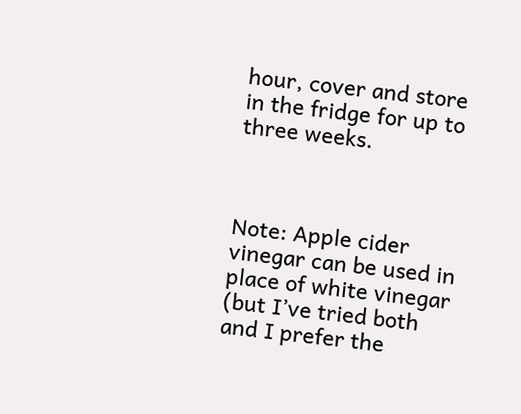hour, cover and store in the fridge for up to three weeks.



Note: Apple cider vinegar can be used in place of white vinegar (but I’ve tried both and I prefer the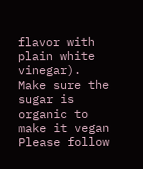flavor with plain white vinegar).
Make sure the sugar is organic to make it vegan
Please follow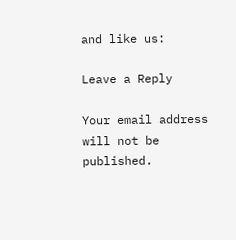and like us:

Leave a Reply

Your email address will not be published.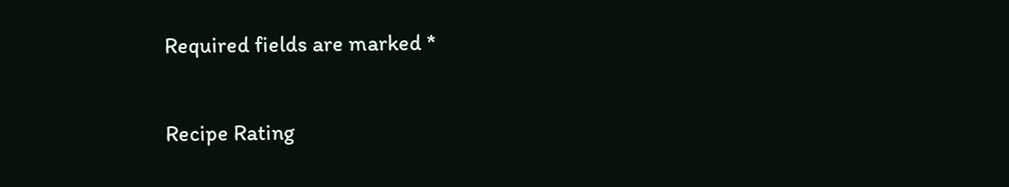Required fields are marked *

Recipe Rating